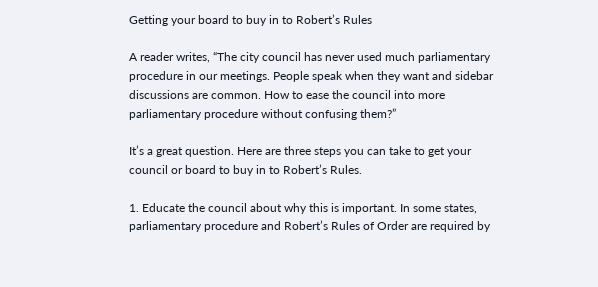Getting your board to buy in to Robert’s Rules

A reader writes, “The city council has never used much parliamentary procedure in our meetings. People speak when they want and sidebar discussions are common. How to ease the council into more parliamentary procedure without confusing them?”

It’s a great question. Here are three steps you can take to get your council or board to buy in to Robert’s Rules.

1. Educate the council about why this is important. In some states, parliamentary procedure and Robert’s Rules of Order are required by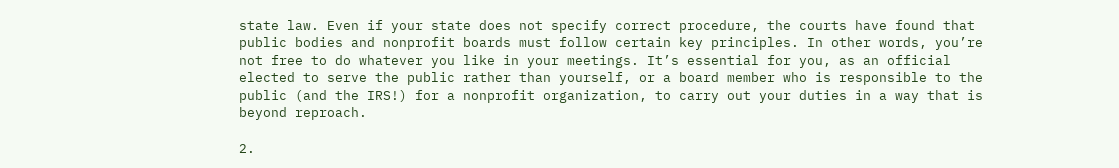state law. Even if your state does not specify correct procedure, the courts have found that public bodies and nonprofit boards must follow certain key principles. In other words, you’re not free to do whatever you like in your meetings. It’s essential for you, as an official elected to serve the public rather than yourself, or a board member who is responsible to the public (and the IRS!) for a nonprofit organization, to carry out your duties in a way that is beyond reproach.

2.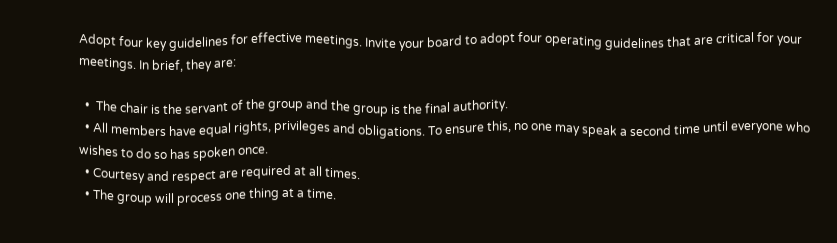Adopt four key guidelines for effective meetings. Invite your board to adopt four operating guidelines that are critical for your meetings. In brief, they are:

  •  The chair is the servant of the group and the group is the final authority.
  • All members have equal rights, privileges and obligations. To ensure this, no one may speak a second time until everyone who wishes to do so has spoken once.
  • Courtesy and respect are required at all times.
  • The group will process one thing at a time.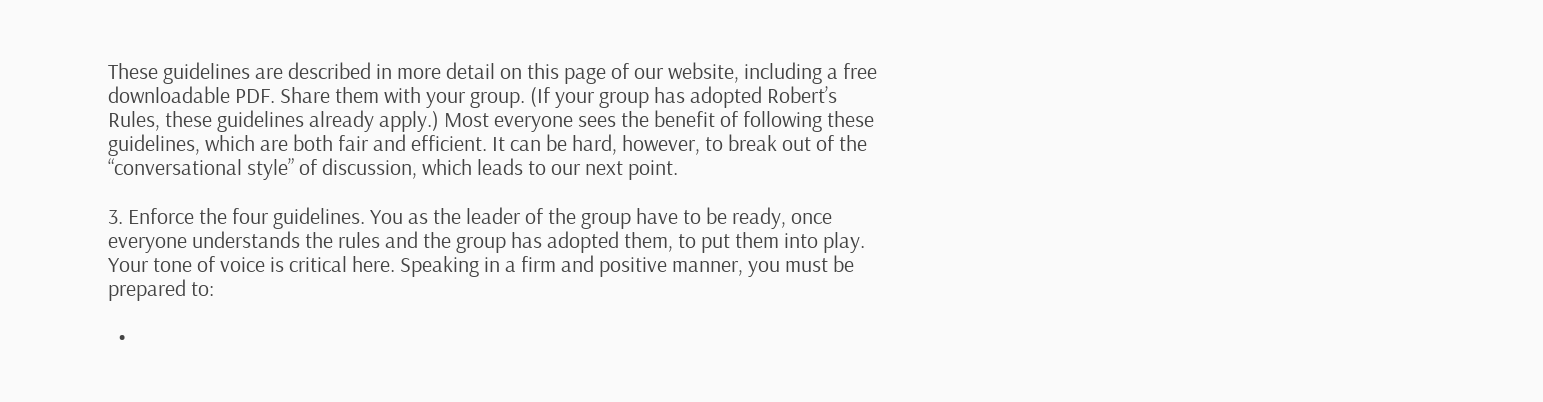These guidelines are described in more detail on this page of our website, including a free downloadable PDF. Share them with your group. (If your group has adopted Robert’s Rules, these guidelines already apply.) Most everyone sees the benefit of following these guidelines, which are both fair and efficient. It can be hard, however, to break out of the “conversational style” of discussion, which leads to our next point.

3. Enforce the four guidelines. You as the leader of the group have to be ready, once everyone understands the rules and the group has adopted them, to put them into play. Your tone of voice is critical here. Speaking in a firm and positive manner, you must be prepared to:

  •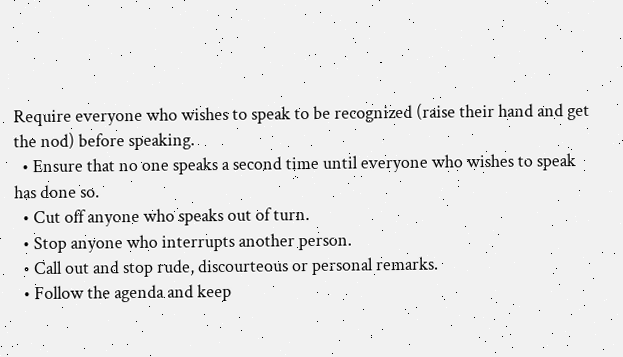Require everyone who wishes to speak to be recognized (raise their hand and get the nod) before speaking.
  • Ensure that no one speaks a second time until everyone who wishes to speak has done so.
  • Cut off anyone who speaks out of turn.
  • Stop anyone who interrupts another person.
  • Call out and stop rude, discourteous or personal remarks.
  • Follow the agenda and keep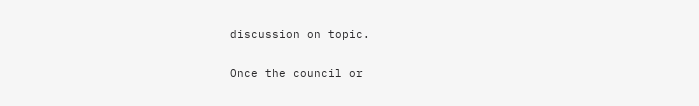discussion on topic.

Once the council or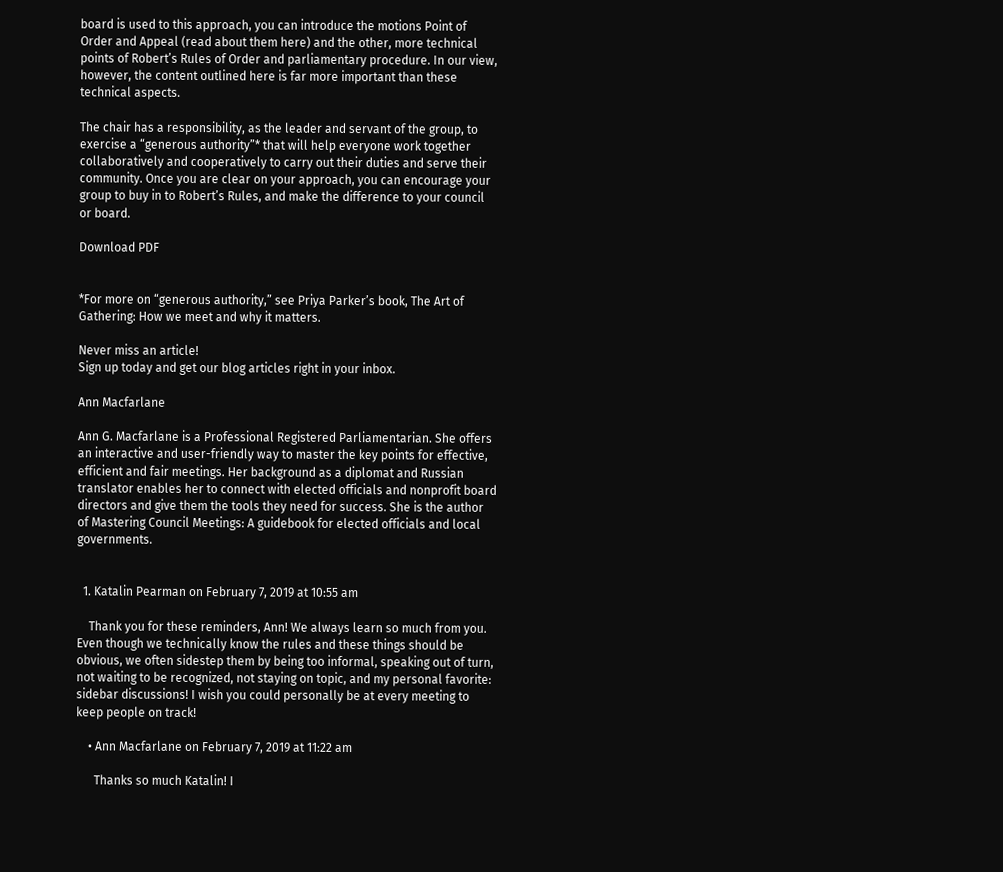board is used to this approach, you can introduce the motions Point of Order and Appeal (read about them here) and the other, more technical points of Robert’s Rules of Order and parliamentary procedure. In our view, however, the content outlined here is far more important than these technical aspects.

The chair has a responsibility, as the leader and servant of the group, to exercise a “generous authority”* that will help everyone work together collaboratively and cooperatively to carry out their duties and serve their community. Once you are clear on your approach, you can encourage your group to buy in to Robert’s Rules, and make the difference to your council or board.

Download PDF


*For more on “generous authority,” see Priya Parker’s book, The Art of Gathering: How we meet and why it matters.

Never miss an article!
Sign up today and get our blog articles right in your inbox.

Ann Macfarlane

Ann G. Macfarlane is a Professional Registered Parliamentarian. She offers an interactive and user-friendly way to master the key points for effective, efficient and fair meetings. Her background as a diplomat and Russian translator enables her to connect with elected officials and nonprofit board directors and give them the tools they need for success. She is the author of Mastering Council Meetings: A guidebook for elected officials and local governments.


  1. Katalin Pearman on February 7, 2019 at 10:55 am

    Thank you for these reminders, Ann! We always learn so much from you. Even though we technically know the rules and these things should be obvious, we often sidestep them by being too informal, speaking out of turn, not waiting to be recognized, not staying on topic, and my personal favorite: sidebar discussions! I wish you could personally be at every meeting to keep people on track!

    • Ann Macfarlane on February 7, 2019 at 11:22 am

      Thanks so much Katalin! I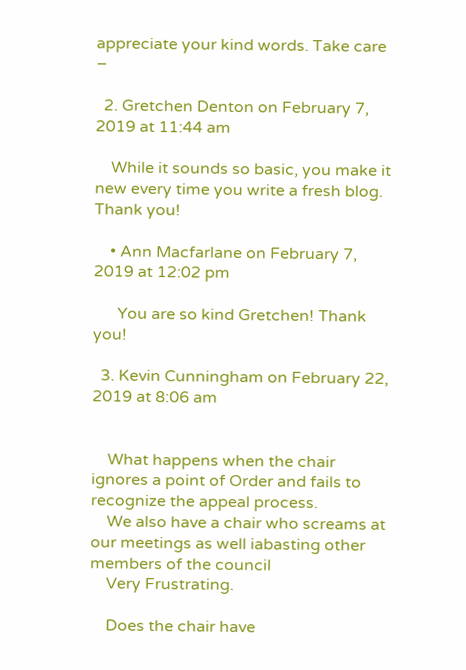appreciate your kind words. Take care –

  2. Gretchen Denton on February 7, 2019 at 11:44 am

    While it sounds so basic, you make it new every time you write a fresh blog. Thank you!

    • Ann Macfarlane on February 7, 2019 at 12:02 pm

      You are so kind Gretchen! Thank you!

  3. Kevin Cunningham on February 22, 2019 at 8:06 am


    What happens when the chair ignores a point of Order and fails to recognize the appeal process.
    We also have a chair who screams at our meetings as well iabasting other members of the council
    Very Frustrating.

    Does the chair have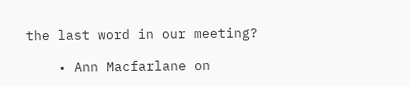the last word in our meeting?

    • Ann Macfarlane on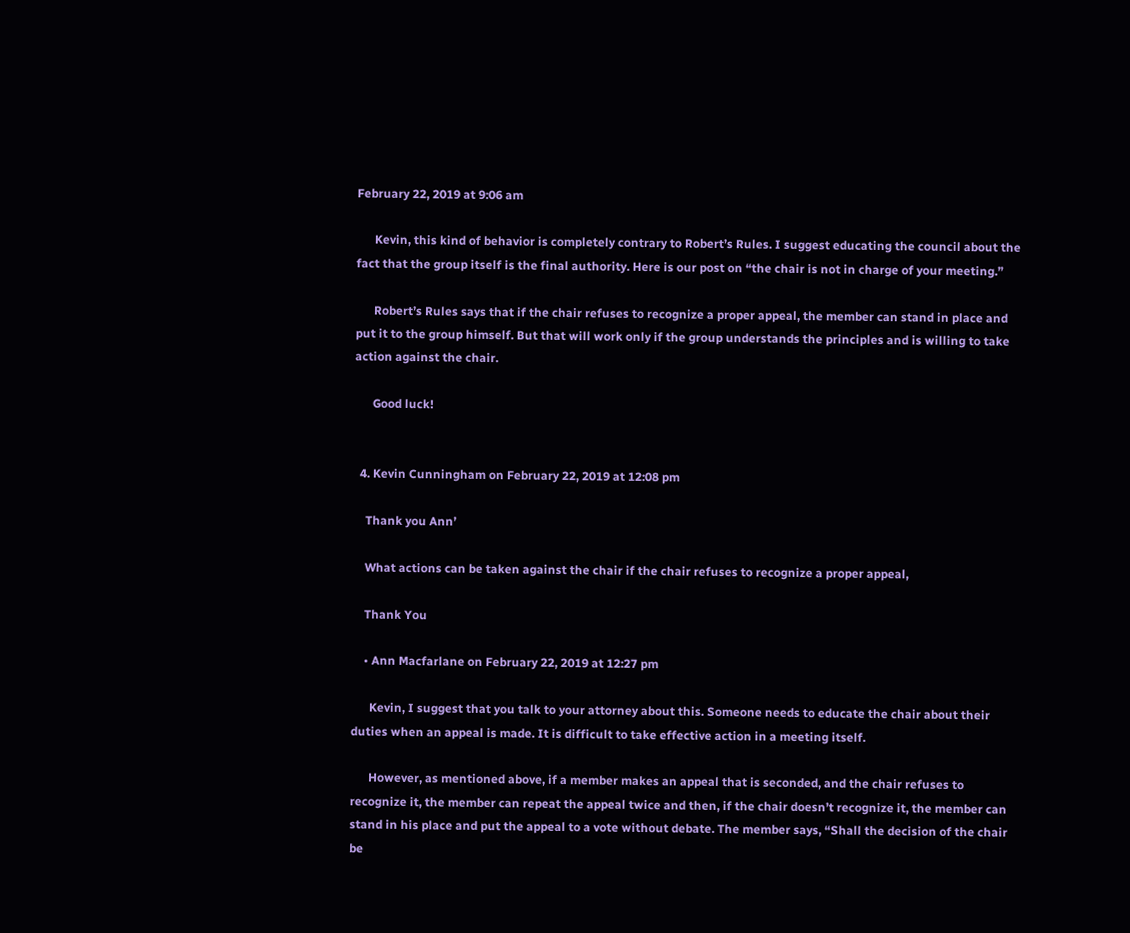February 22, 2019 at 9:06 am

      Kevin, this kind of behavior is completely contrary to Robert’s Rules. I suggest educating the council about the fact that the group itself is the final authority. Here is our post on “the chair is not in charge of your meeting.”

      Robert’s Rules says that if the chair refuses to recognize a proper appeal, the member can stand in place and put it to the group himself. But that will work only if the group understands the principles and is willing to take action against the chair.

      Good luck!


  4. Kevin Cunningham on February 22, 2019 at 12:08 pm

    Thank you Ann’

    What actions can be taken against the chair if the chair refuses to recognize a proper appeal,

    Thank You

    • Ann Macfarlane on February 22, 2019 at 12:27 pm

      Kevin, I suggest that you talk to your attorney about this. Someone needs to educate the chair about their duties when an appeal is made. It is difficult to take effective action in a meeting itself.

      However, as mentioned above, if a member makes an appeal that is seconded, and the chair refuses to recognize it, the member can repeat the appeal twice and then, if the chair doesn’t recognize it, the member can stand in his place and put the appeal to a vote without debate. The member says, “Shall the decision of the chair be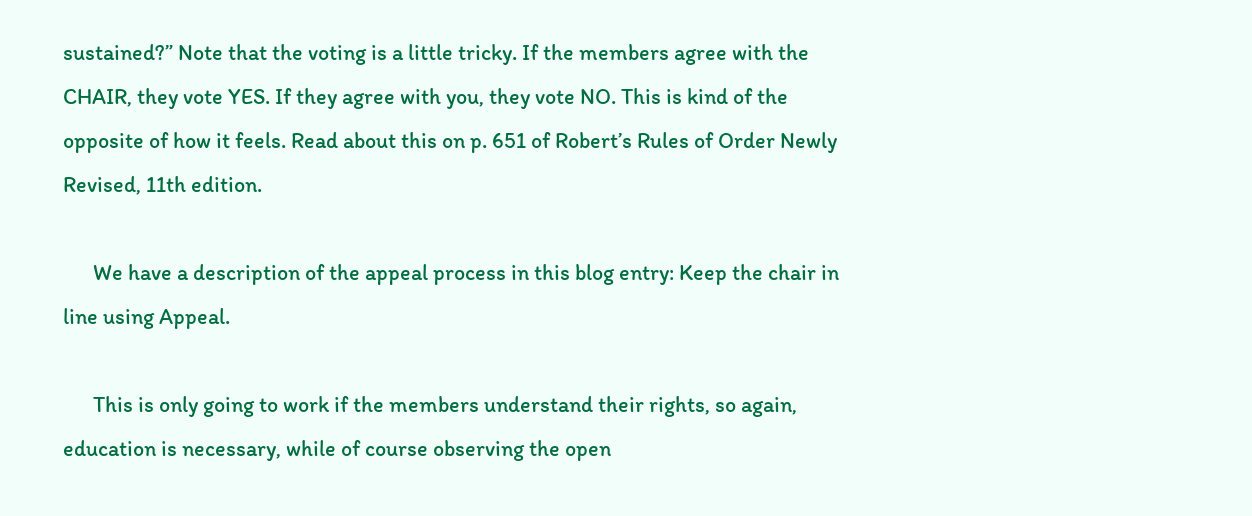sustained?” Note that the voting is a little tricky. If the members agree with the CHAIR, they vote YES. If they agree with you, they vote NO. This is kind of the opposite of how it feels. Read about this on p. 651 of Robert’s Rules of Order Newly Revised, 11th edition.

      We have a description of the appeal process in this blog entry: Keep the chair in line using Appeal.

      This is only going to work if the members understand their rights, so again, education is necessary, while of course observing the open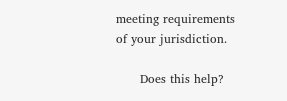meeting requirements of your jurisdiction.

      Does this help?